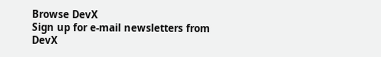Browse DevX
Sign up for e-mail newsletters from DevX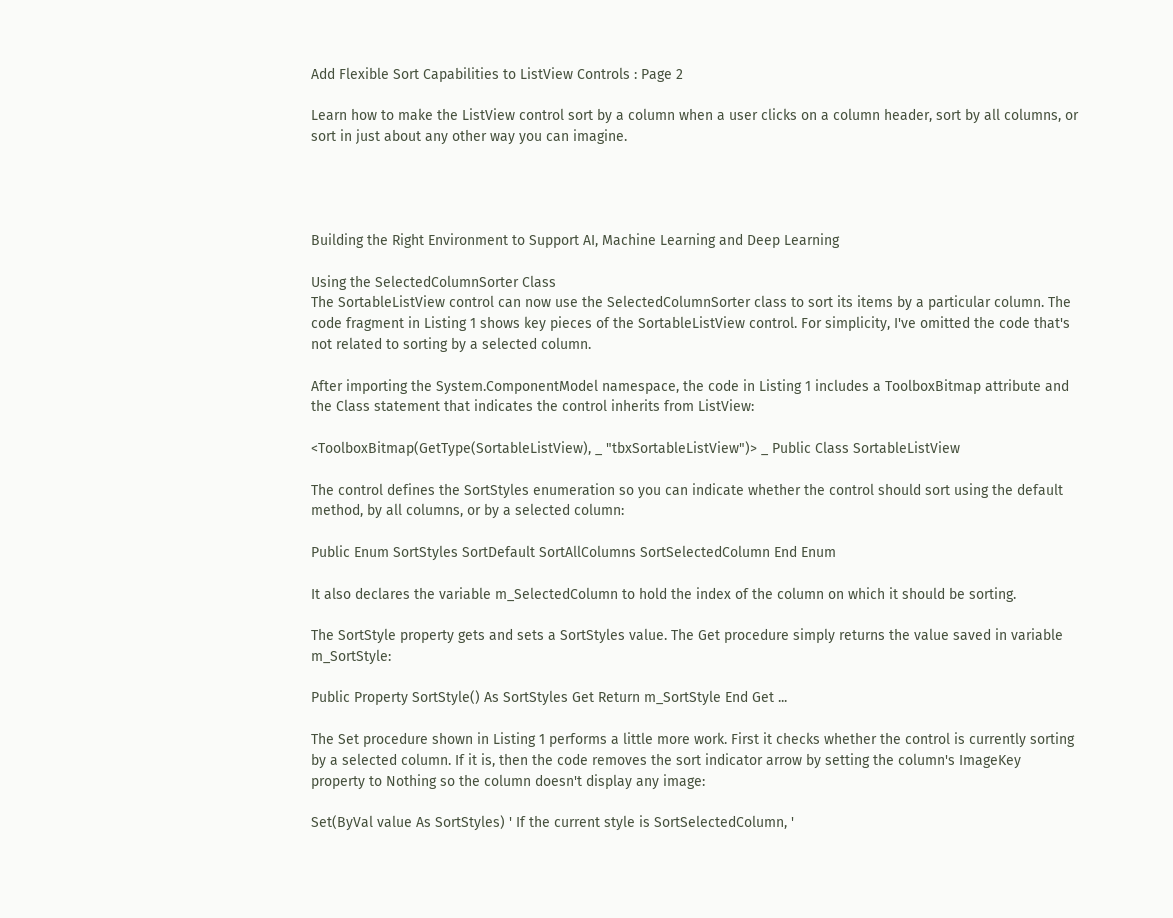Add Flexible Sort Capabilities to ListView Controls : Page 2

Learn how to make the ListView control sort by a column when a user clicks on a column header, sort by all columns, or sort in just about any other way you can imagine.




Building the Right Environment to Support AI, Machine Learning and Deep Learning

Using the SelectedColumnSorter Class
The SortableListView control can now use the SelectedColumnSorter class to sort its items by a particular column. The code fragment in Listing 1 shows key pieces of the SortableListView control. For simplicity, I've omitted the code that's not related to sorting by a selected column.

After importing the System.ComponentModel namespace, the code in Listing 1 includes a ToolboxBitmap attribute and the Class statement that indicates the control inherits from ListView:

<ToolboxBitmap(GetType(SortableListView), _ "tbxSortableListView")> _ Public Class SortableListView

The control defines the SortStyles enumeration so you can indicate whether the control should sort using the default method, by all columns, or by a selected column:

Public Enum SortStyles SortDefault SortAllColumns SortSelectedColumn End Enum

It also declares the variable m_SelectedColumn to hold the index of the column on which it should be sorting.

The SortStyle property gets and sets a SortStyles value. The Get procedure simply returns the value saved in variable m_SortStyle:

Public Property SortStyle() As SortStyles Get Return m_SortStyle End Get ...

The Set procedure shown in Listing 1 performs a little more work. First it checks whether the control is currently sorting by a selected column. If it is, then the code removes the sort indicator arrow by setting the column's ImageKey property to Nothing so the column doesn't display any image:

Set(ByVal value As SortStyles) ' If the current style is SortSelectedColumn, '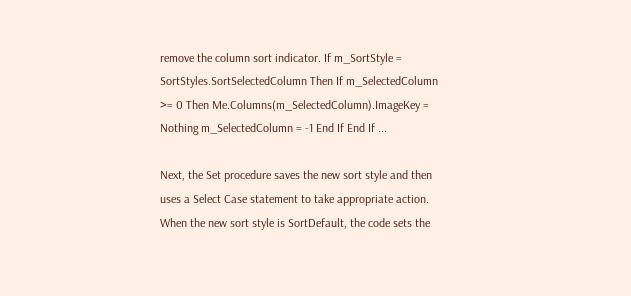remove the column sort indicator. If m_SortStyle = SortStyles.SortSelectedColumn Then If m_SelectedColumn >= 0 Then Me.Columns(m_SelectedColumn).ImageKey = Nothing m_SelectedColumn = -1 End If End If ...

Next, the Set procedure saves the new sort style and then uses a Select Case statement to take appropriate action. When the new sort style is SortDefault, the code sets the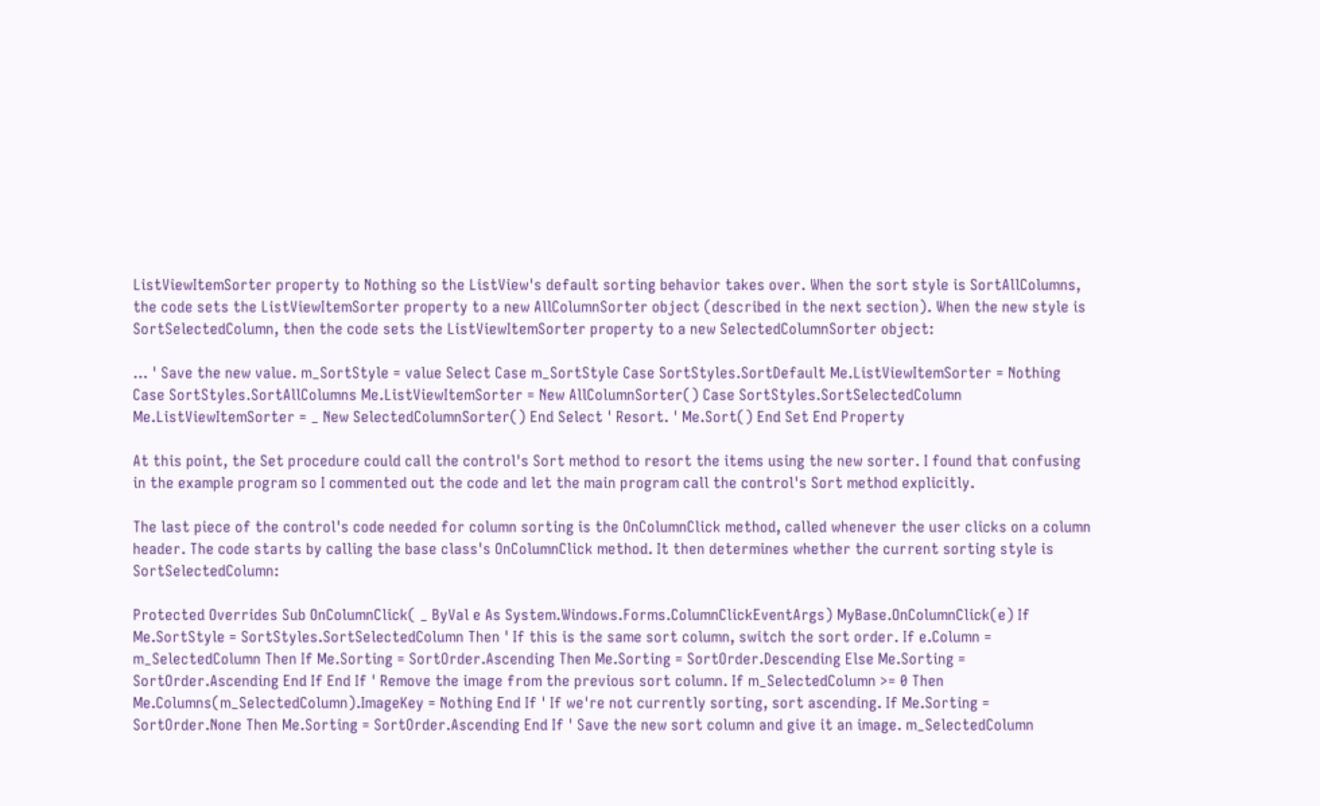ListViewItemSorter property to Nothing so the ListView's default sorting behavior takes over. When the sort style is SortAllColumns, the code sets the ListViewItemSorter property to a new AllColumnSorter object (described in the next section). When the new style is SortSelectedColumn, then the code sets the ListViewItemSorter property to a new SelectedColumnSorter object:

... ' Save the new value. m_SortStyle = value Select Case m_SortStyle Case SortStyles.SortDefault Me.ListViewItemSorter = Nothing Case SortStyles.SortAllColumns Me.ListViewItemSorter = New AllColumnSorter() Case SortStyles.SortSelectedColumn Me.ListViewItemSorter = _ New SelectedColumnSorter() End Select ' Resort. ' Me.Sort() End Set End Property

At this point, the Set procedure could call the control's Sort method to resort the items using the new sorter. I found that confusing in the example program so I commented out the code and let the main program call the control's Sort method explicitly.

The last piece of the control's code needed for column sorting is the OnColumnClick method, called whenever the user clicks on a column header. The code starts by calling the base class's OnColumnClick method. It then determines whether the current sorting style is SortSelectedColumn:

Protected Overrides Sub OnColumnClick( _ ByVal e As System.Windows.Forms.ColumnClickEventArgs) MyBase.OnColumnClick(e) If Me.SortStyle = SortStyles.SortSelectedColumn Then ' If this is the same sort column, switch the sort order. If e.Column = m_SelectedColumn Then If Me.Sorting = SortOrder.Ascending Then Me.Sorting = SortOrder.Descending Else Me.Sorting = SortOrder.Ascending End If End If ' Remove the image from the previous sort column. If m_SelectedColumn >= 0 Then Me.Columns(m_SelectedColumn).ImageKey = Nothing End If ' If we're not currently sorting, sort ascending. If Me.Sorting = SortOrder.None Then Me.Sorting = SortOrder.Ascending End If ' Save the new sort column and give it an image. m_SelectedColumn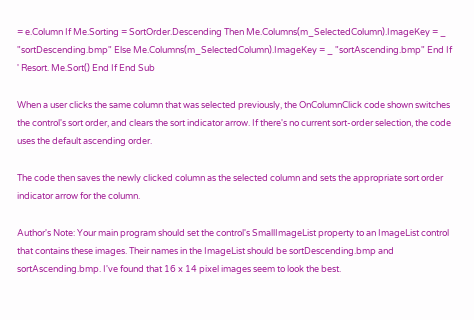= e.Column If Me.Sorting = SortOrder.Descending Then Me.Columns(m_SelectedColumn).ImageKey = _ "sortDescending.bmp" Else Me.Columns(m_SelectedColumn).ImageKey = _ "sortAscending.bmp" End If ' Resort. Me.Sort() End If End Sub

When a user clicks the same column that was selected previously, the OnColumnClick code shown switches the control's sort order, and clears the sort indicator arrow. If there's no current sort-order selection, the code uses the default ascending order.

The code then saves the newly clicked column as the selected column and sets the appropriate sort order indicator arrow for the column.

Author's Note: Your main program should set the control's SmallImageList property to an ImageList control that contains these images. Their names in the ImageList should be sortDescending.bmp and sortAscending.bmp. I've found that 16 x 14 pixel images seem to look the best.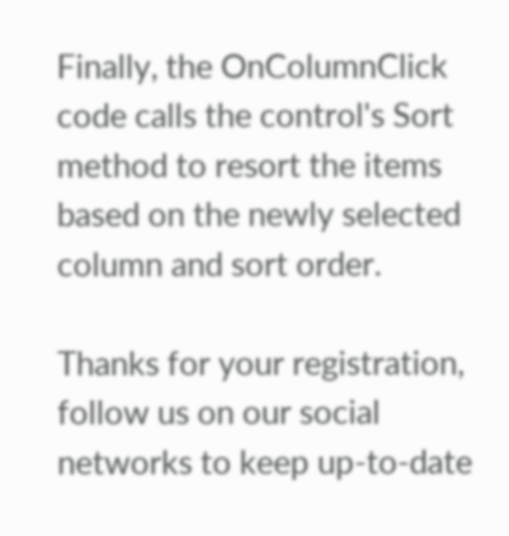Finally, the OnColumnClick code calls the control's Sort method to resort the items based on the newly selected column and sort order.

Thanks for your registration, follow us on our social networks to keep up-to-date